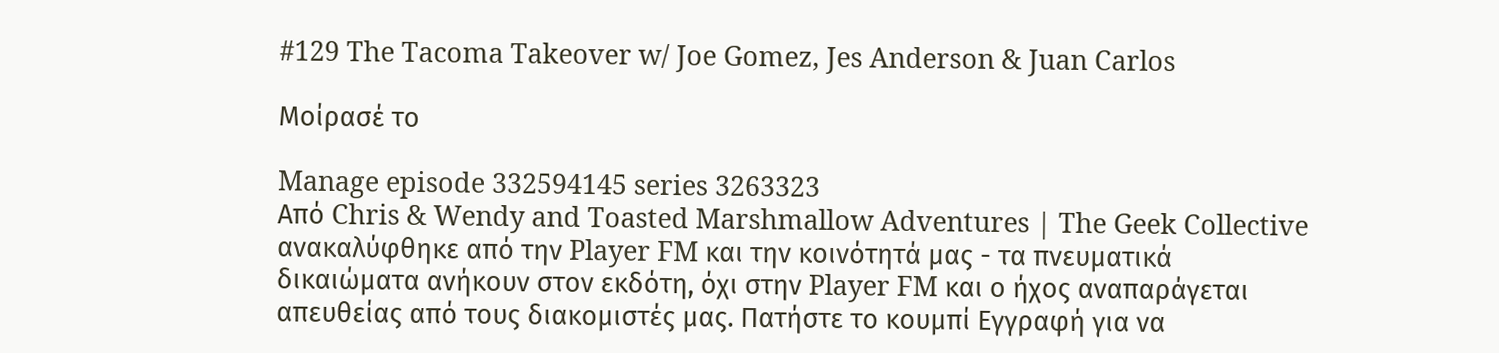#129 The Tacoma Takeover w/ Joe Gomez, Jes Anderson & Juan Carlos

Μοίρασέ το

Manage episode 332594145 series 3263323
Από Chris & Wendy and Toasted Marshmallow Adventures | The Geek Collective ανακαλύφθηκε από την Player FM και την κοινότητά μας - τα πνευματικά δικαιώματα ανήκουν στον εκδότη, όχι στην Player FM και ο ήχος αναπαράγεται απευθείας από τους διακομιστές μας. Πατήστε το κουμπί Εγγραφή για να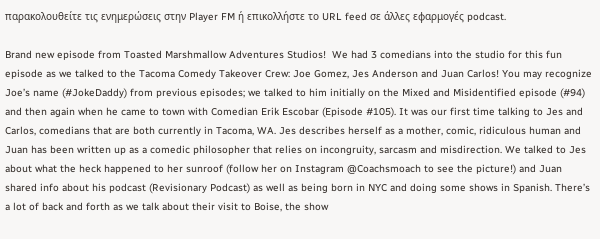παρακολουθείτε τις ενημερώσεις στην Player FM ή επικολλήστε το URL feed σε άλλες εφαρμογές podcast.

Brand new episode from Toasted Marshmallow Adventures Studios!  We had 3 comedians into the studio for this fun episode as we talked to the Tacoma Comedy Takeover Crew: Joe Gomez, Jes Anderson and Juan Carlos! You may recognize Joe’s name (#JokeDaddy) from previous episodes; we talked to him initially on the Mixed and Misidentified episode (#94) and then again when he came to town with Comedian Erik Escobar (Episode #105). It was our first time talking to Jes and Carlos, comedians that are both currently in Tacoma, WA. Jes describes herself as a mother, comic, ridiculous human and Juan has been written up as a comedic philosopher that relies on incongruity, sarcasm and misdirection. We talked to Jes about what the heck happened to her sunroof (follow her on Instagram @Coachsmoach to see the picture!) and Juan shared info about his podcast (Revisionary Podcast) as well as being born in NYC and doing some shows in Spanish. There’s a lot of back and forth as we talk about their visit to Boise, the show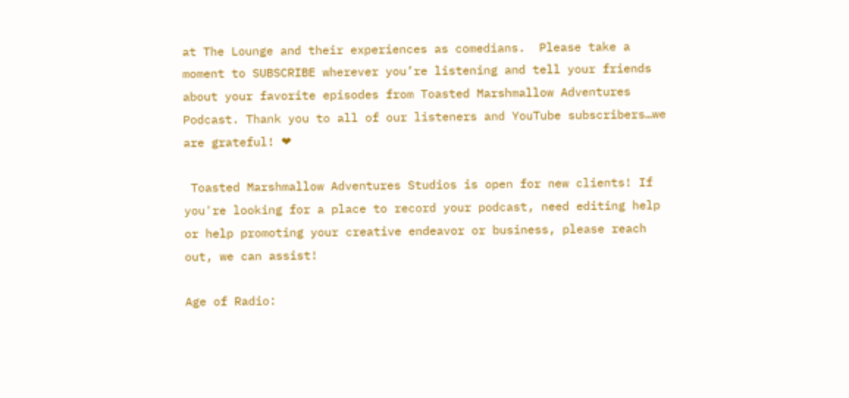at The Lounge and their experiences as comedians.  Please take a moment to SUBSCRIBE wherever you’re listening and tell your friends about your favorite episodes from Toasted Marshmallow Adventures Podcast. Thank you to all of our listeners and YouTube subscribers…we are grateful! ❤

 Toasted Marshmallow Adventures Studios is open for new clients! If you're looking for a place to record your podcast, need editing help or help promoting your creative endeavor or business, please reach out, we can assist!

Age of Radio: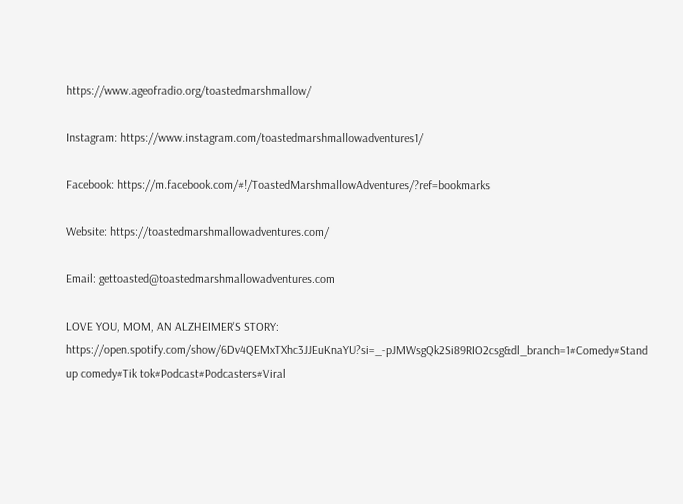https://www.ageofradio.org/toastedmarshmallow/

Instagram: https://www.instagram.com/toastedmarshmallowadventures1/

Facebook: https://m.facebook.com/#!/ToastedMarshmallowAdventures/?ref=bookmarks

Website: https://toastedmarshmallowadventures.com/

Email: gettoasted@toastedmarshmallowadventures.com

LOVE YOU, MOM, AN ALZHEIMER'S STORY: https://open.spotify.com/show/6Dv4QEMxTXhc3JJEuKnaYU?si=_-pJMWsgQk2Si89RIO2csg&dl_branch=1#Comedy#Stand up comedy#Tik tok#Podcast#Podcasters#Viral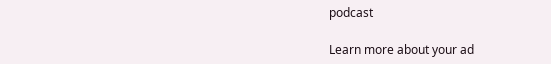podcast

Learn more about your ad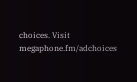choices. Visit megaphone.fm/adchoices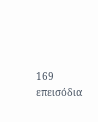169 επεισόδια